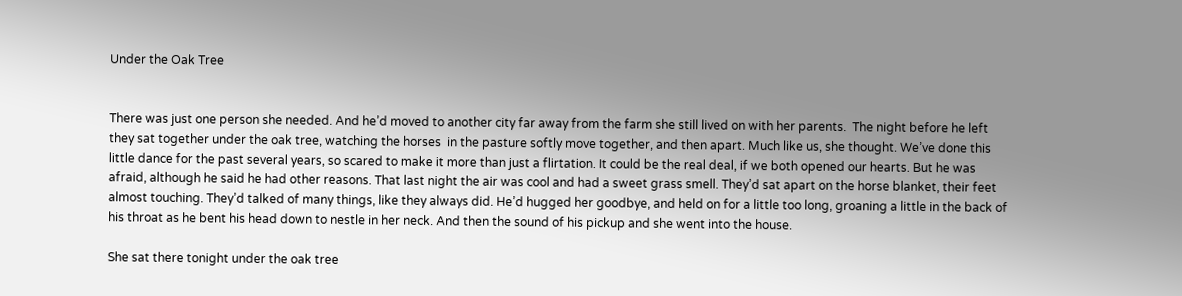Under the Oak Tree


There was just one person she needed. And he’d moved to another city far away from the farm she still lived on with her parents.  The night before he left they sat together under the oak tree, watching the horses  in the pasture softly move together, and then apart. Much like us, she thought. We’ve done this little dance for the past several years, so scared to make it more than just a flirtation. It could be the real deal, if we both opened our hearts. But he was afraid, although he said he had other reasons. That last night the air was cool and had a sweet grass smell. They’d sat apart on the horse blanket, their feet almost touching. They’d talked of many things, like they always did. He’d hugged her goodbye, and held on for a little too long, groaning a little in the back of his throat as he bent his head down to nestle in her neck. And then the sound of his pickup and she went into the house.

She sat there tonight under the oak tree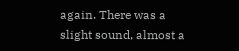again. There was a slight sound, almost a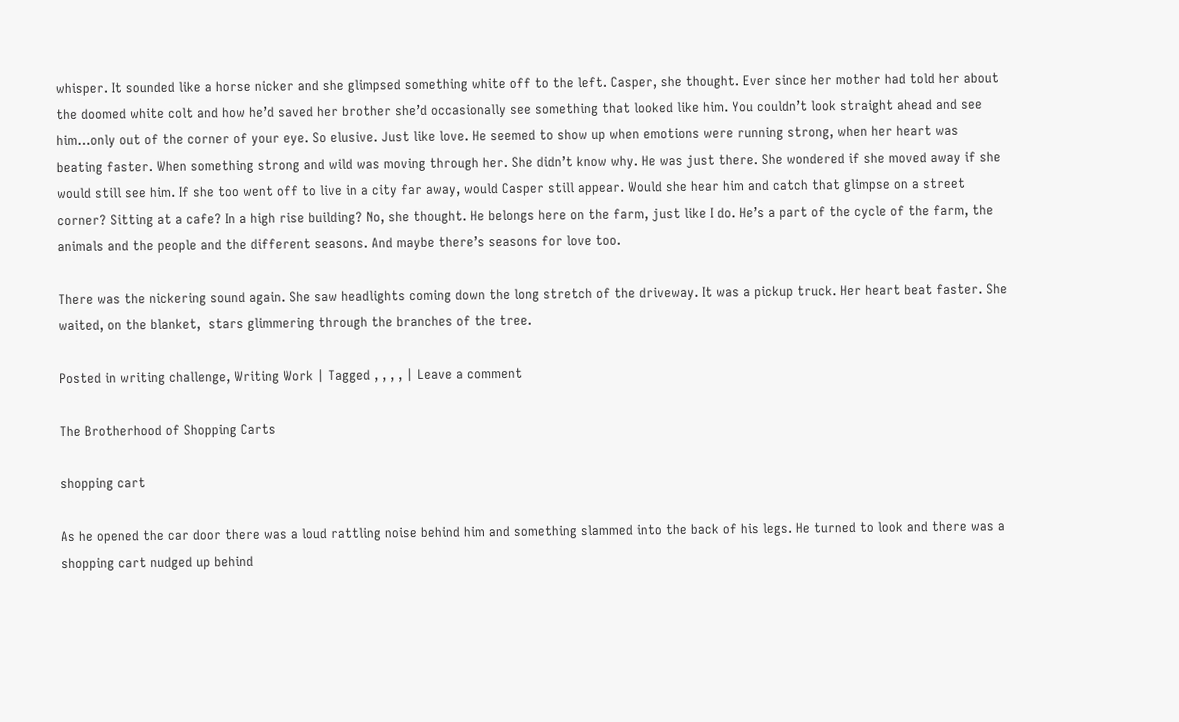whisper. It sounded like a horse nicker and she glimpsed something white off to the left. Casper, she thought. Ever since her mother had told her about the doomed white colt and how he’d saved her brother she’d occasionally see something that looked like him. You couldn’t look straight ahead and see him…only out of the corner of your eye. So elusive. Just like love. He seemed to show up when emotions were running strong, when her heart was beating faster. When something strong and wild was moving through her. She didn’t know why. He was just there. She wondered if she moved away if she would still see him. If she too went off to live in a city far away, would Casper still appear. Would she hear him and catch that glimpse on a street corner? Sitting at a cafe? In a high rise building? No, she thought. He belongs here on the farm, just like I do. He’s a part of the cycle of the farm, the animals and the people and the different seasons. And maybe there’s seasons for love too.

There was the nickering sound again. She saw headlights coming down the long stretch of the driveway. It was a pickup truck. Her heart beat faster. She waited, on the blanket,  stars glimmering through the branches of the tree.

Posted in writing challenge, Writing Work | Tagged , , , , | Leave a comment

The Brotherhood of Shopping Carts

shopping cart

As he opened the car door there was a loud rattling noise behind him and something slammed into the back of his legs. He turned to look and there was a shopping cart nudged up behind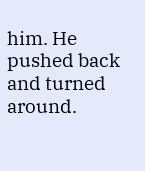him. He pushed back and turned around.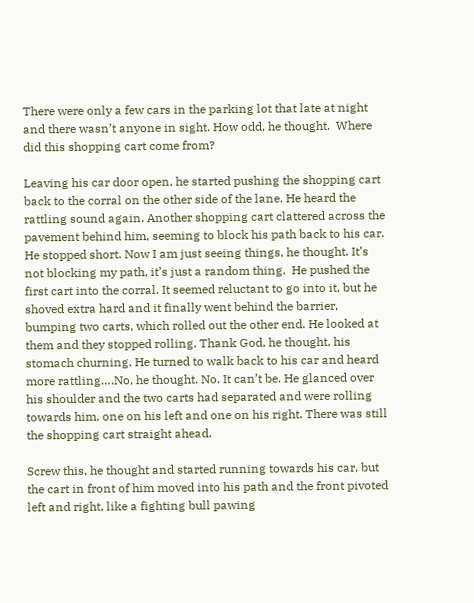There were only a few cars in the parking lot that late at night and there wasn’t anyone in sight. How odd, he thought.  Where did this shopping cart come from?

Leaving his car door open, he started pushing the shopping cart back to the corral on the other side of the lane. He heard the rattling sound again. Another shopping cart clattered across the pavement behind him, seeming to block his path back to his car.  He stopped short. Now I am just seeing things, he thought. It’s not blocking my path, it’s just a random thing.  He pushed the first cart into the corral. It seemed reluctant to go into it, but he shoved extra hard and it finally went behind the barrier, bumping two carts, which rolled out the other end. He looked at them and they stopped rolling. Thank God, he thought, his stomach churning. He turned to walk back to his car and heard more rattling….No, he thought. No. It can’t be. He glanced over his shoulder and the two carts had separated and were rolling towards him, one on his left and one on his right. There was still the shopping cart straight ahead.

Screw this, he thought and started running towards his car, but the cart in front of him moved into his path and the front pivoted left and right, like a fighting bull pawing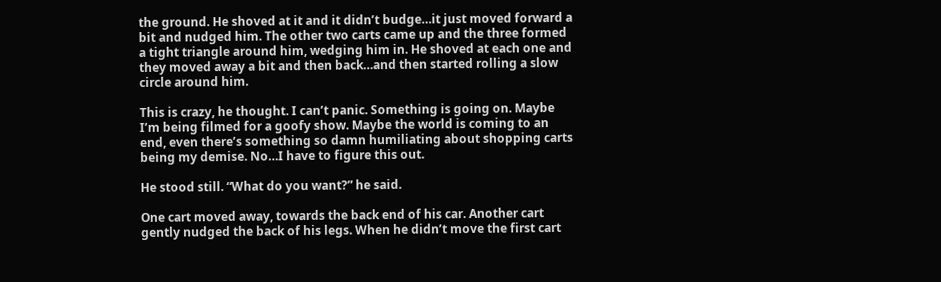the ground. He shoved at it and it didn’t budge…it just moved forward a bit and nudged him. The other two carts came up and the three formed a tight triangle around him, wedging him in. He shoved at each one and they moved away a bit and then back…and then started rolling a slow circle around him.

This is crazy, he thought. I can’t panic. Something is going on. Maybe I’m being filmed for a goofy show. Maybe the world is coming to an end, even there’s something so damn humiliating about shopping carts being my demise. No…I have to figure this out.

He stood still. “What do you want?” he said.

One cart moved away, towards the back end of his car. Another cart gently nudged the back of his legs. When he didn’t move the first cart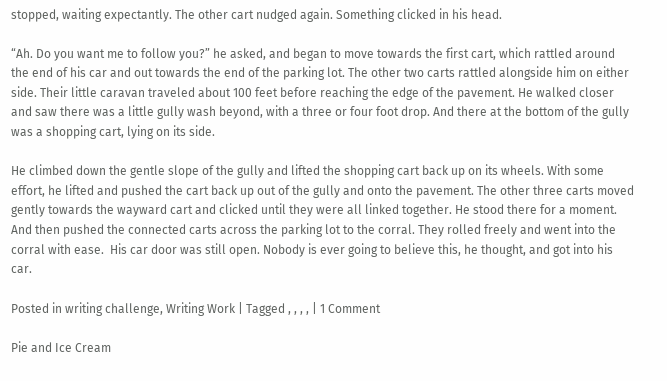stopped, waiting expectantly. The other cart nudged again. Something clicked in his head.

“Ah. Do you want me to follow you?” he asked, and began to move towards the first cart, which rattled around the end of his car and out towards the end of the parking lot. The other two carts rattled alongside him on either side. Their little caravan traveled about 100 feet before reaching the edge of the pavement. He walked closer and saw there was a little gully wash beyond, with a three or four foot drop. And there at the bottom of the gully was a shopping cart, lying on its side.

He climbed down the gentle slope of the gully and lifted the shopping cart back up on its wheels. With some effort, he lifted and pushed the cart back up out of the gully and onto the pavement. The other three carts moved gently towards the wayward cart and clicked until they were all linked together. He stood there for a moment. And then pushed the connected carts across the parking lot to the corral. They rolled freely and went into the corral with ease.  His car door was still open. Nobody is ever going to believe this, he thought, and got into his car.

Posted in writing challenge, Writing Work | Tagged , , , , | 1 Comment

Pie and Ice Cream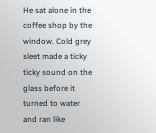He sat alone in the coffee shop by the window. Cold grey sleet made a ticky ticky sound on the glass before it turned to water and ran like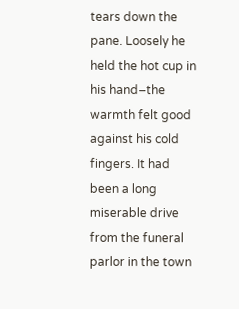tears down the pane. Loosely he held the hot cup in his hand–the warmth felt good against his cold fingers. It had been a long miserable drive from the funeral parlor in the town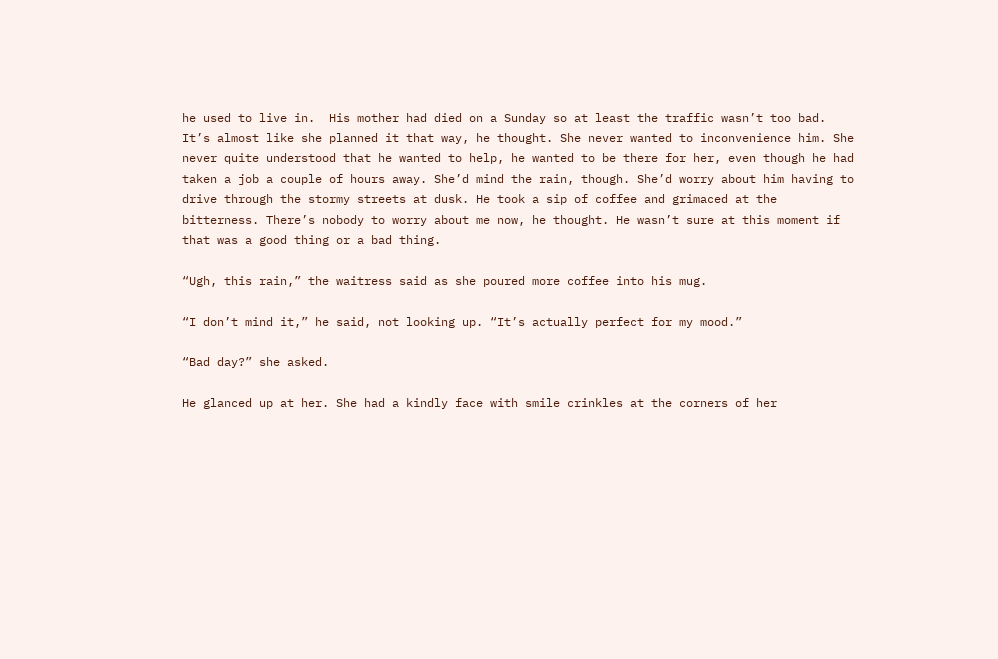he used to live in.  His mother had died on a Sunday so at least the traffic wasn’t too bad. It’s almost like she planned it that way, he thought. She never wanted to inconvenience him. She never quite understood that he wanted to help, he wanted to be there for her, even though he had taken a job a couple of hours away. She’d mind the rain, though. She’d worry about him having to drive through the stormy streets at dusk. He took a sip of coffee and grimaced at the bitterness. There’s nobody to worry about me now, he thought. He wasn’t sure at this moment if that was a good thing or a bad thing.

“Ugh, this rain,” the waitress said as she poured more coffee into his mug.

“I don’t mind it,” he said, not looking up. “It’s actually perfect for my mood.”

“Bad day?” she asked.

He glanced up at her. She had a kindly face with smile crinkles at the corners of her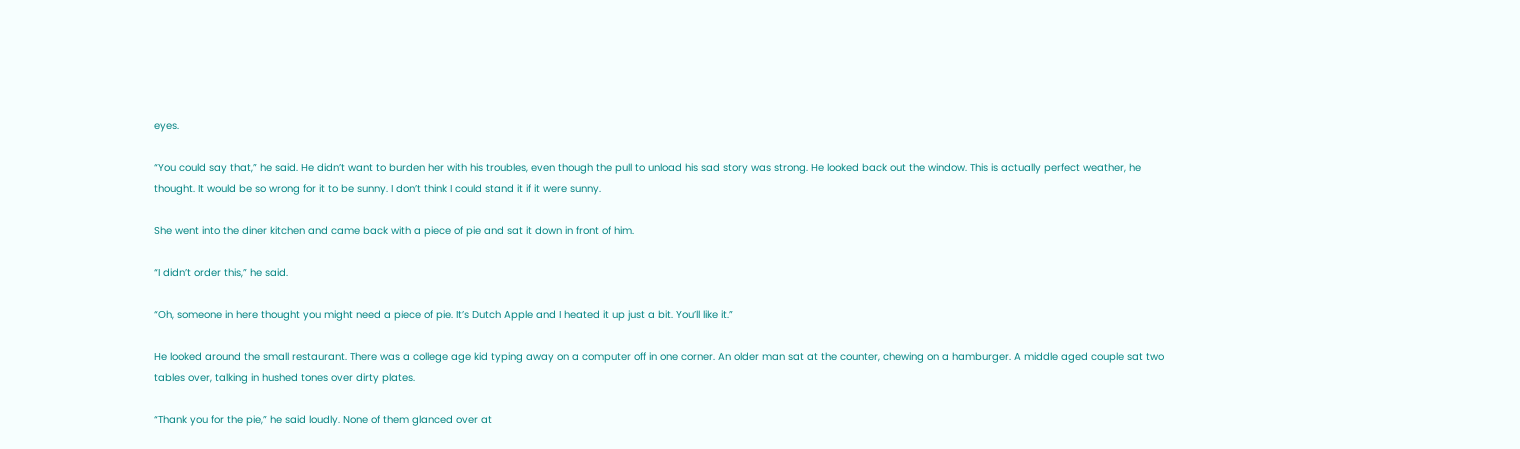eyes.

“You could say that,” he said. He didn’t want to burden her with his troubles, even though the pull to unload his sad story was strong. He looked back out the window. This is actually perfect weather, he thought. It would be so wrong for it to be sunny. I don’t think I could stand it if it were sunny.

She went into the diner kitchen and came back with a piece of pie and sat it down in front of him.

“I didn’t order this,” he said.

“Oh, someone in here thought you might need a piece of pie. It’s Dutch Apple and I heated it up just a bit. You’ll like it.”

He looked around the small restaurant. There was a college age kid typing away on a computer off in one corner. An older man sat at the counter, chewing on a hamburger. A middle aged couple sat two tables over, talking in hushed tones over dirty plates.

“Thank you for the pie,” he said loudly. None of them glanced over at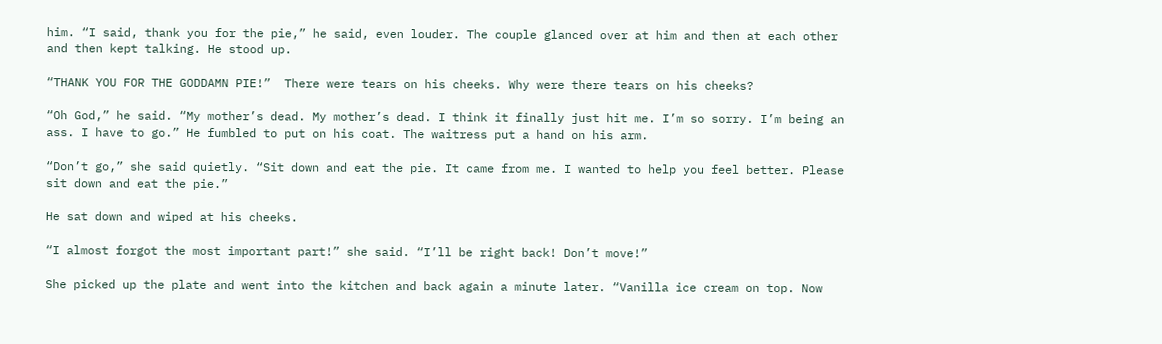him. “I said, thank you for the pie,” he said, even louder. The couple glanced over at him and then at each other and then kept talking. He stood up.

“THANK YOU FOR THE GODDAMN PIE!”  There were tears on his cheeks. Why were there tears on his cheeks?

“Oh God,” he said. “My mother’s dead. My mother’s dead. I think it finally just hit me. I’m so sorry. I’m being an ass. I have to go.” He fumbled to put on his coat. The waitress put a hand on his arm.

“Don’t go,” she said quietly. “Sit down and eat the pie. It came from me. I wanted to help you feel better. Please sit down and eat the pie.”

He sat down and wiped at his cheeks.

“I almost forgot the most important part!” she said. “I’ll be right back! Don’t move!”

She picked up the plate and went into the kitchen and back again a minute later. “Vanilla ice cream on top. Now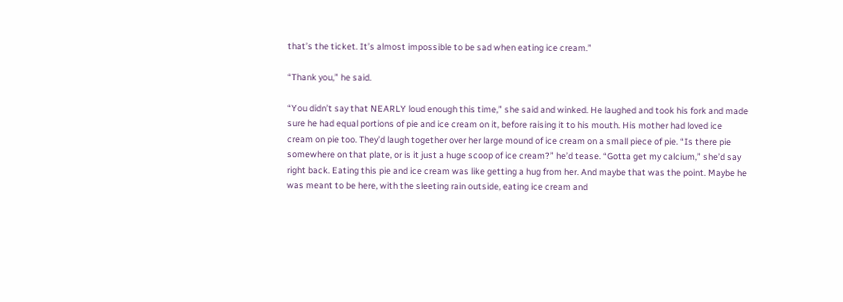that’s the ticket. It’s almost impossible to be sad when eating ice cream.”

“Thank you,” he said.

“You didn’t say that NEARLY loud enough this time,” she said and winked. He laughed and took his fork and made sure he had equal portions of pie and ice cream on it, before raising it to his mouth. His mother had loved ice cream on pie too. They’d laugh together over her large mound of ice cream on a small piece of pie. “Is there pie somewhere on that plate, or is it just a huge scoop of ice cream?” he’d tease. “Gotta get my calcium,” she’d say right back. Eating this pie and ice cream was like getting a hug from her. And maybe that was the point. Maybe he was meant to be here, with the sleeting rain outside, eating ice cream and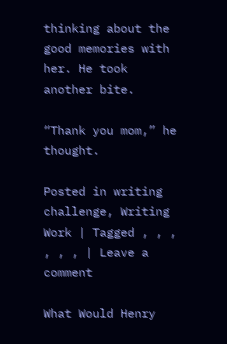thinking about the good memories with her. He took another bite.

“Thank you mom,” he thought.

Posted in writing challenge, Writing Work | Tagged , , , , , , | Leave a comment

What Would Henry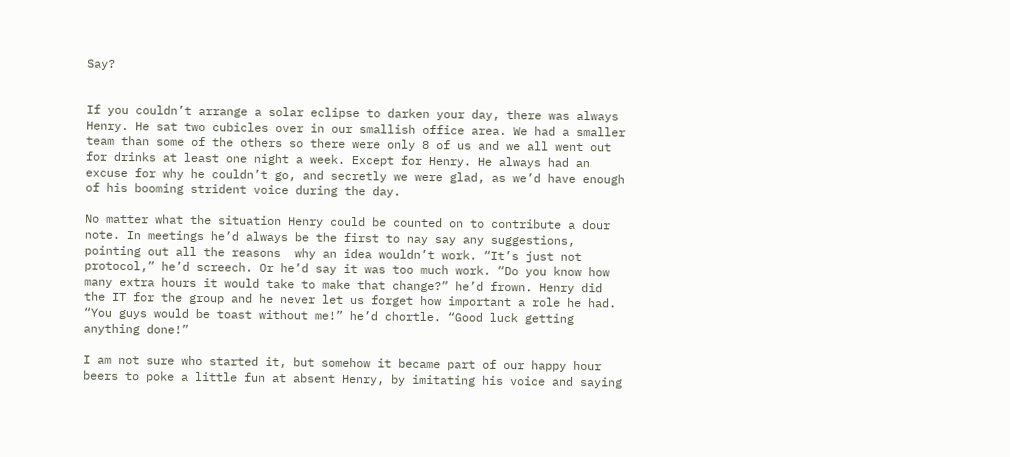Say?


If you couldn’t arrange a solar eclipse to darken your day, there was always Henry. He sat two cubicles over in our smallish office area. We had a smaller team than some of the others so there were only 8 of us and we all went out for drinks at least one night a week. Except for Henry. He always had an excuse for why he couldn’t go, and secretly we were glad, as we’d have enough of his booming strident voice during the day.

No matter what the situation Henry could be counted on to contribute a dour note. In meetings he’d always be the first to nay say any suggestions, pointing out all the reasons  why an idea wouldn’t work. “It’s just not protocol,” he’d screech. Or he’d say it was too much work. “Do you know how many extra hours it would take to make that change?” he’d frown. Henry did the IT for the group and he never let us forget how important a role he had.  “You guys would be toast without me!” he’d chortle. “Good luck getting anything done!”

I am not sure who started it, but somehow it became part of our happy hour beers to poke a little fun at absent Henry, by imitating his voice and saying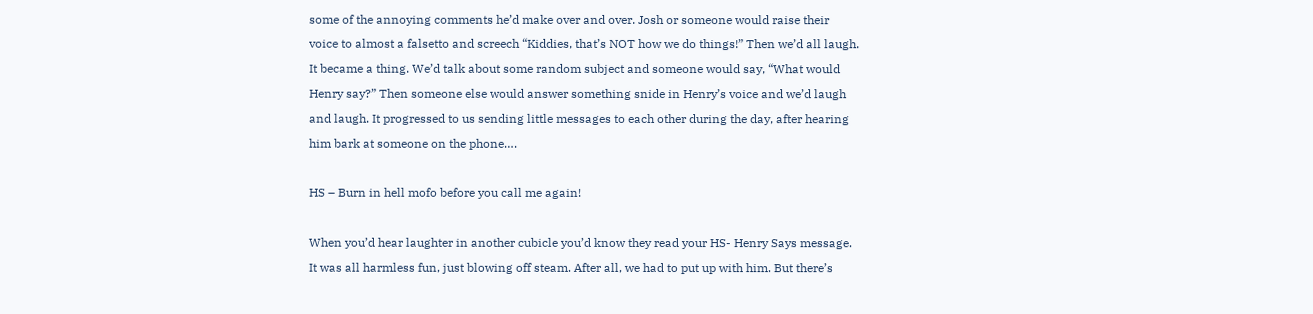some of the annoying comments he’d make over and over. Josh or someone would raise their voice to almost a falsetto and screech “Kiddies, that’s NOT how we do things!” Then we’d all laugh. It became a thing. We’d talk about some random subject and someone would say, “What would Henry say?” Then someone else would answer something snide in Henry’s voice and we’d laugh and laugh. It progressed to us sending little messages to each other during the day, after hearing him bark at someone on the phone….

HS – Burn in hell mofo before you call me again!

When you’d hear laughter in another cubicle you’d know they read your HS- Henry Says message. It was all harmless fun, just blowing off steam. After all, we had to put up with him. But there’s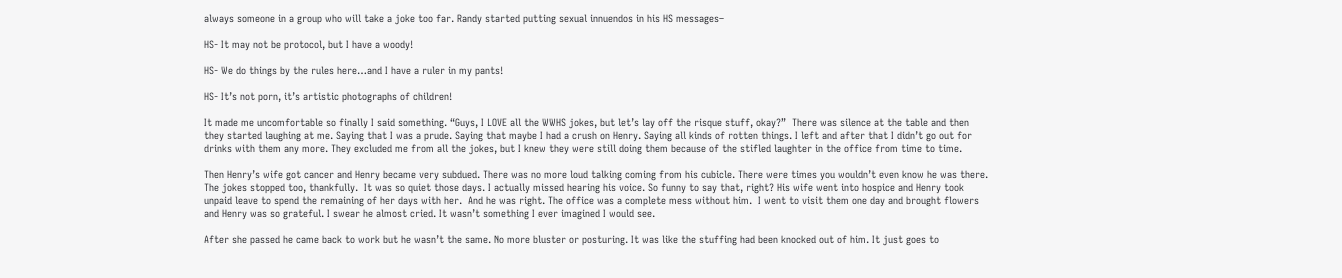always someone in a group who will take a joke too far. Randy started putting sexual innuendos in his HS messages–

HS- It may not be protocol, but I have a woody!

HS- We do things by the rules here…and I have a ruler in my pants!

HS- It’s not porn, it’s artistic photographs of children!

It made me uncomfortable so finally I said something. “Guys, I LOVE all the WWHS jokes, but let’s lay off the risque stuff, okay?”  There was silence at the table and then they started laughing at me. Saying that I was a prude. Saying that maybe I had a crush on Henry. Saying all kinds of rotten things. I left and after that I didn’t go out for drinks with them any more. They excluded me from all the jokes, but I knew they were still doing them because of the stifled laughter in the office from time to time.

Then Henry’s wife got cancer and Henry became very subdued. There was no more loud talking coming from his cubicle. There were times you wouldn’t even know he was there. The jokes stopped too, thankfully.  It was so quiet those days. I actually missed hearing his voice. So funny to say that, right? His wife went into hospice and Henry took unpaid leave to spend the remaining of her days with her.  And he was right. The office was a complete mess without him.  I went to visit them one day and brought flowers and Henry was so grateful. I swear he almost cried. It wasn’t something I ever imagined I would see.

After she passed he came back to work but he wasn’t the same. No more bluster or posturing. It was like the stuffing had been knocked out of him. It just goes to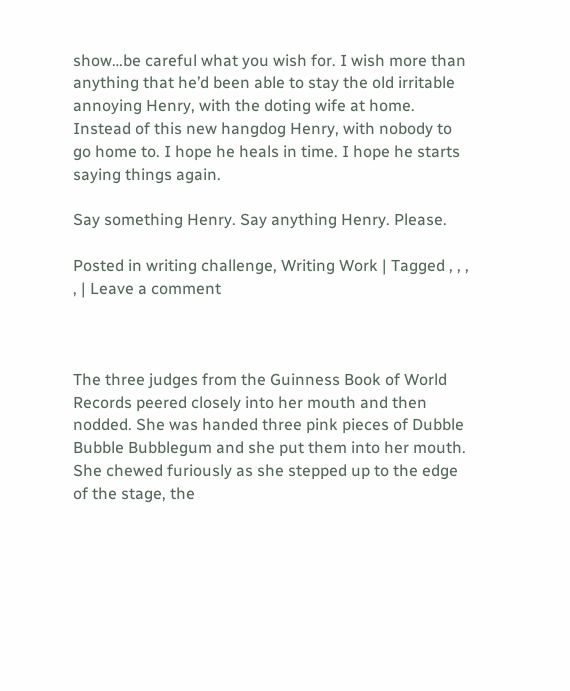show…be careful what you wish for. I wish more than anything that he’d been able to stay the old irritable annoying Henry, with the doting wife at home. Instead of this new hangdog Henry, with nobody to go home to. I hope he heals in time. I hope he starts saying things again.

Say something Henry. Say anything Henry. Please.

Posted in writing challenge, Writing Work | Tagged , , , , | Leave a comment



The three judges from the Guinness Book of World Records peered closely into her mouth and then nodded. She was handed three pink pieces of Dubble Bubble Bubblegum and she put them into her mouth. She chewed furiously as she stepped up to the edge of the stage, the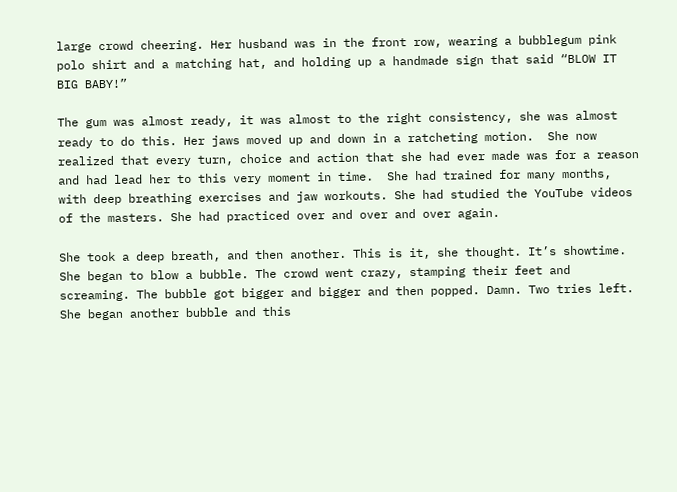large crowd cheering. Her husband was in the front row, wearing a bubblegum pink polo shirt and a matching hat, and holding up a handmade sign that said “BLOW IT BIG BABY!”

The gum was almost ready, it was almost to the right consistency, she was almost ready to do this. Her jaws moved up and down in a ratcheting motion.  She now realized that every turn, choice and action that she had ever made was for a reason and had lead her to this very moment in time.  She had trained for many months, with deep breathing exercises and jaw workouts. She had studied the YouTube videos of the masters. She had practiced over and over and over again.

She took a deep breath, and then another. This is it, she thought. It’s showtime. She began to blow a bubble. The crowd went crazy, stamping their feet and screaming. The bubble got bigger and bigger and then popped. Damn. Two tries left. She began another bubble and this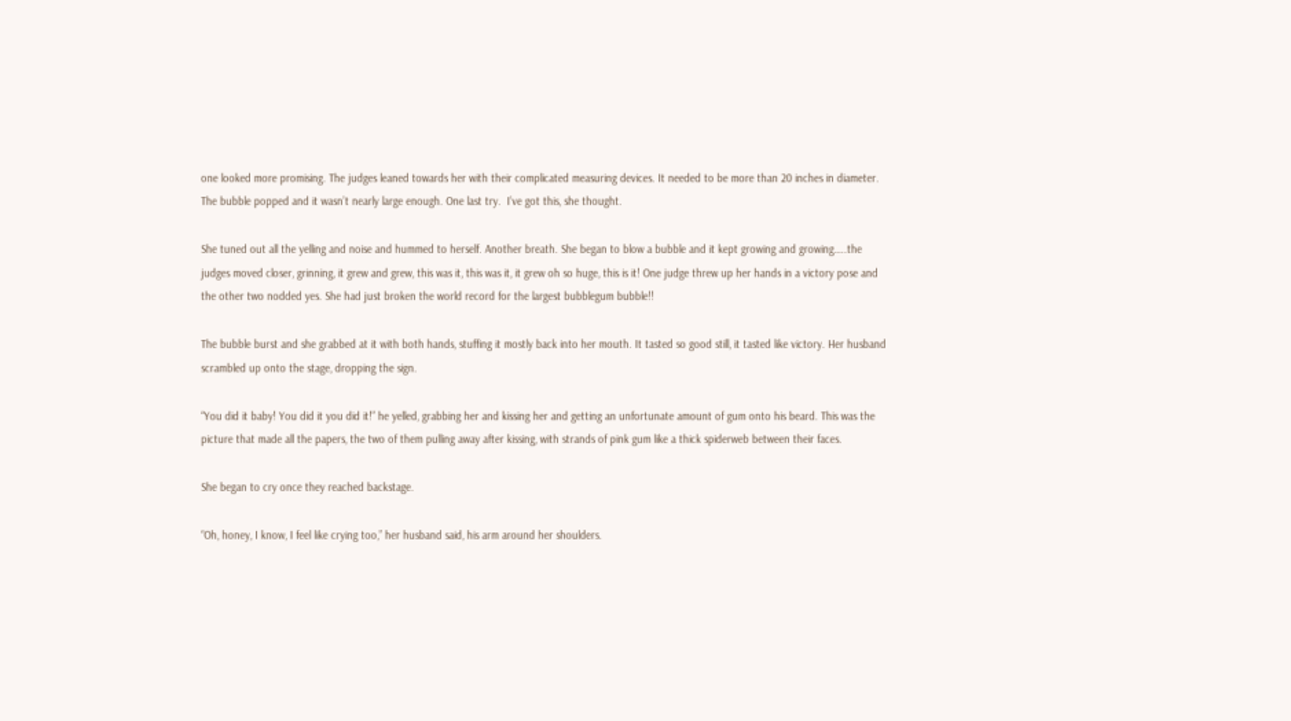one looked more promising. The judges leaned towards her with their complicated measuring devices. It needed to be more than 20 inches in diameter. The bubble popped and it wasn’t nearly large enough. One last try.  I’ve got this, she thought.

She tuned out all the yelling and noise and hummed to herself. Another breath. She began to blow a bubble and it kept growing and growing…..the judges moved closer, grinning, it grew and grew, this was it, this was it, it grew oh so huge, this is it! One judge threw up her hands in a victory pose and the other two nodded yes. She had just broken the world record for the largest bubblegum bubble!!

The bubble burst and she grabbed at it with both hands, stuffing it mostly back into her mouth. It tasted so good still, it tasted like victory. Her husband scrambled up onto the stage, dropping the sign.

“You did it baby! You did it you did it!” he yelled, grabbing her and kissing her and getting an unfortunate amount of gum onto his beard. This was the picture that made all the papers, the two of them pulling away after kissing, with strands of pink gum like a thick spiderweb between their faces.

She began to cry once they reached backstage.

“Oh, honey, I know, I feel like crying too,” her husband said, his arm around her shoulders.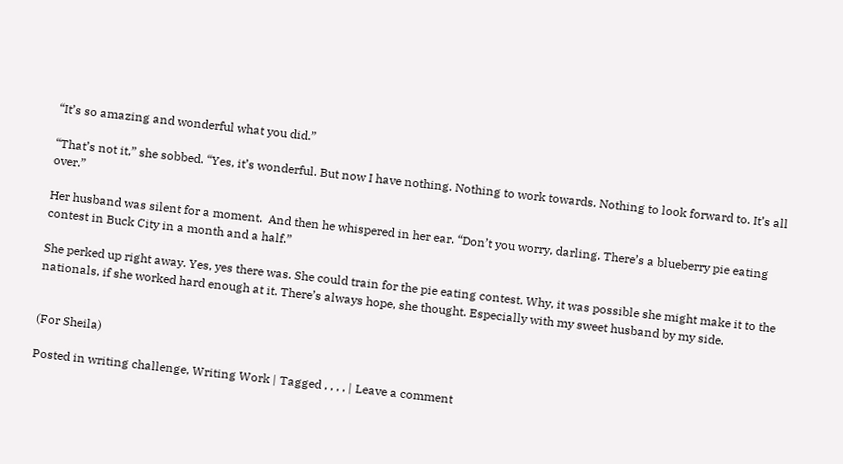“It’s so amazing and wonderful what you did.”

“That’s not it,” she sobbed. “Yes, it’s wonderful. But now I have nothing. Nothing to work towards. Nothing to look forward to. It’s all over.”

Her husband was silent for a moment.  And then he whispered in her ear. “Don’t you worry, darling. There’s a blueberry pie eating contest in Buck City in a month and a half.”

She perked up right away. Yes, yes there was. She could train for the pie eating contest. Why, it was possible she might make it to the nationals, if she worked hard enough at it. There’s always hope, she thought. Especially with my sweet husband by my side.


(For Sheila)

Posted in writing challenge, Writing Work | Tagged , , , , | Leave a comment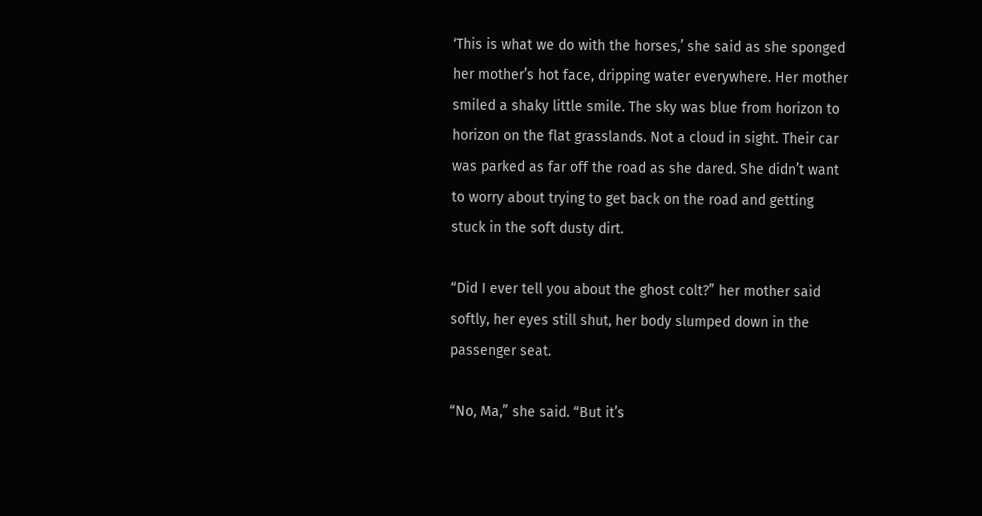‘This is what we do with the horses,’ she said as she sponged her mother’s hot face, dripping water everywhere. Her mother smiled a shaky little smile. The sky was blue from horizon to horizon on the flat grasslands. Not a cloud in sight. Their car was parked as far off the road as she dared. She didn’t want to worry about trying to get back on the road and getting stuck in the soft dusty dirt.

“Did I ever tell you about the ghost colt?” her mother said softly, her eyes still shut, her body slumped down in the passenger seat.

“No, Ma,” she said. “But it’s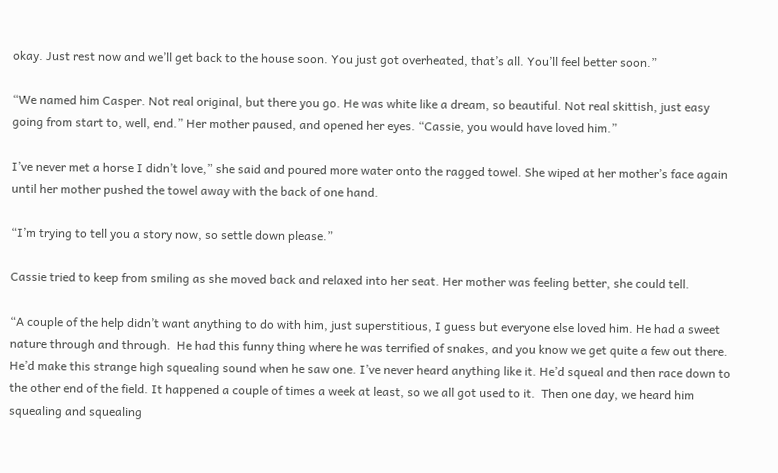okay. Just rest now and we’ll get back to the house soon. You just got overheated, that’s all. You’ll feel better soon.”

“We named him Casper. Not real original, but there you go. He was white like a dream, so beautiful. Not real skittish, just easy going from start to, well, end.” Her mother paused, and opened her eyes. “Cassie, you would have loved him.”

I’ve never met a horse I didn’t love,” she said and poured more water onto the ragged towel. She wiped at her mother’s face again until her mother pushed the towel away with the back of one hand.

“I’m trying to tell you a story now, so settle down please.”

Cassie tried to keep from smiling as she moved back and relaxed into her seat. Her mother was feeling better, she could tell.

“A couple of the help didn’t want anything to do with him, just superstitious, I guess but everyone else loved him. He had a sweet nature through and through.  He had this funny thing where he was terrified of snakes, and you know we get quite a few out there. He’d make this strange high squealing sound when he saw one. I’ve never heard anything like it. He’d squeal and then race down to the other end of the field. It happened a couple of times a week at least, so we all got used to it.  Then one day, we heard him squealing and squealing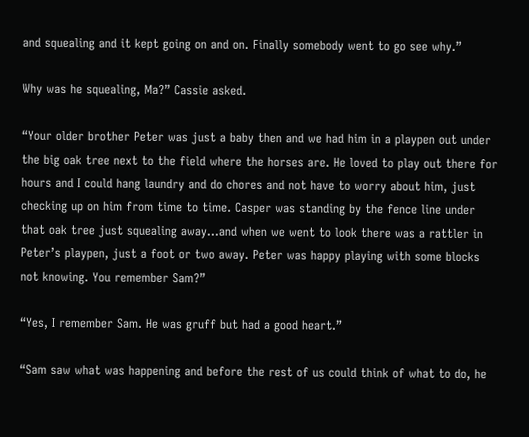and squealing and it kept going on and on. Finally somebody went to go see why.”

Why was he squealing, Ma?” Cassie asked.

“Your older brother Peter was just a baby then and we had him in a playpen out under the big oak tree next to the field where the horses are. He loved to play out there for hours and I could hang laundry and do chores and not have to worry about him, just checking up on him from time to time. Casper was standing by the fence line under that oak tree just squealing away…and when we went to look there was a rattler in Peter’s playpen, just a foot or two away. Peter was happy playing with some blocks not knowing. You remember Sam?”

“Yes, I remember Sam. He was gruff but had a good heart.”

“Sam saw what was happening and before the rest of us could think of what to do, he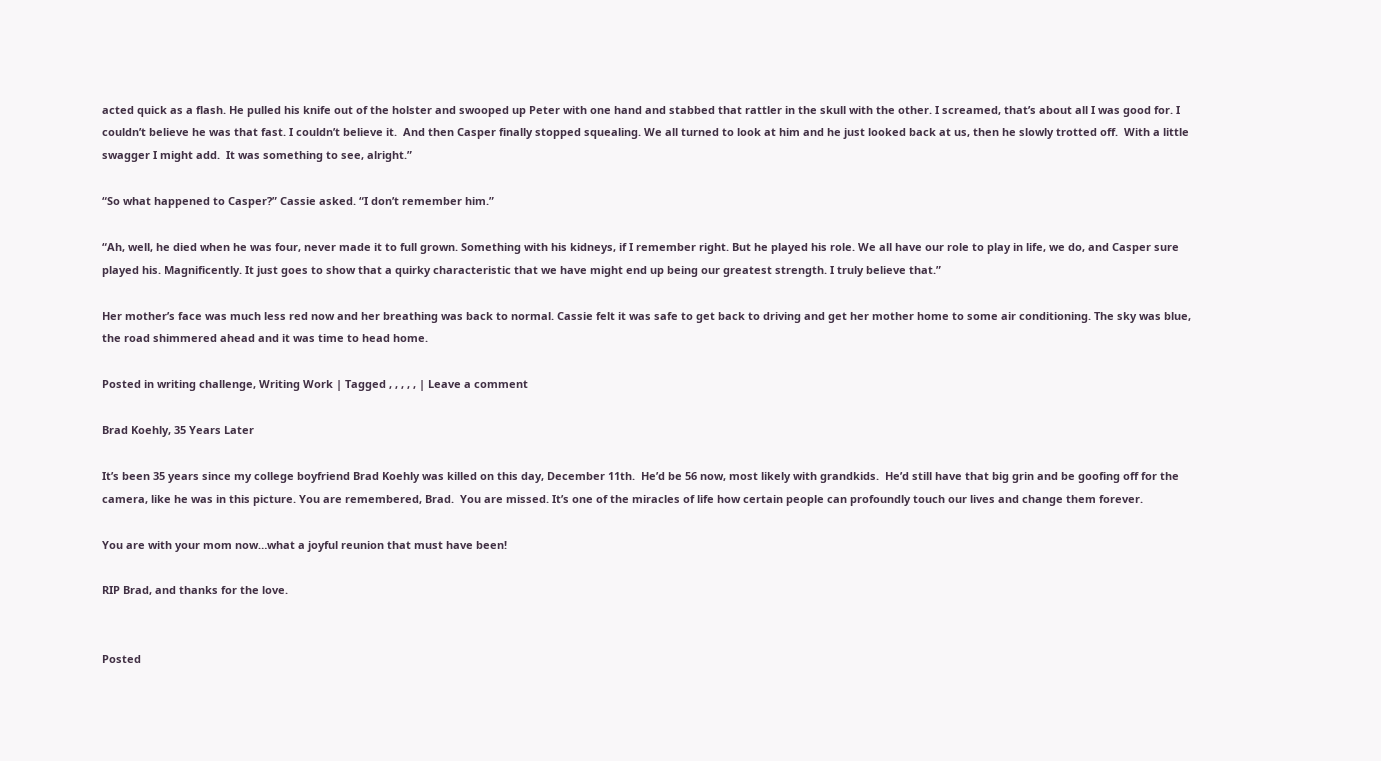acted quick as a flash. He pulled his knife out of the holster and swooped up Peter with one hand and stabbed that rattler in the skull with the other. I screamed, that’s about all I was good for. I couldn’t believe he was that fast. I couldn’t believe it.  And then Casper finally stopped squealing. We all turned to look at him and he just looked back at us, then he slowly trotted off.  With a little swagger I might add.  It was something to see, alright.”

“So what happened to Casper?” Cassie asked. “I don’t remember him.”

“Ah, well, he died when he was four, never made it to full grown. Something with his kidneys, if I remember right. But he played his role. We all have our role to play in life, we do, and Casper sure played his. Magnificently. It just goes to show that a quirky characteristic that we have might end up being our greatest strength. I truly believe that.”

Her mother’s face was much less red now and her breathing was back to normal. Cassie felt it was safe to get back to driving and get her mother home to some air conditioning. The sky was blue, the road shimmered ahead and it was time to head home.

Posted in writing challenge, Writing Work | Tagged , , , , , | Leave a comment

Brad Koehly, 35 Years Later

It’s been 35 years since my college boyfriend Brad Koehly was killed on this day, December 11th.  He’d be 56 now, most likely with grandkids.  He’d still have that big grin and be goofing off for the camera, like he was in this picture. You are remembered, Brad.  You are missed. It’s one of the miracles of life how certain people can profoundly touch our lives and change them forever.

You are with your mom now…what a joyful reunion that must have been!

RIP Brad, and thanks for the love.


Posted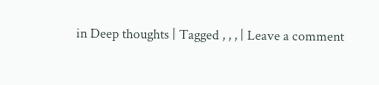in Deep thoughts | Tagged , , , | Leave a comment